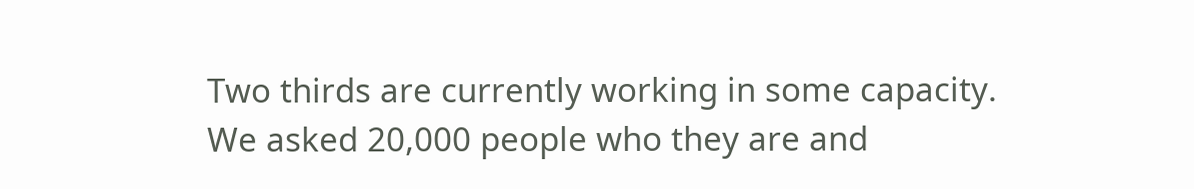Two thirds are currently working in some capacity.
We asked 20,000 people who they are and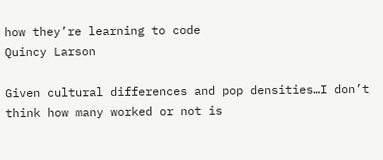how they’re learning to code
Quincy Larson

Given cultural differences and pop densities…I don’t think how many worked or not is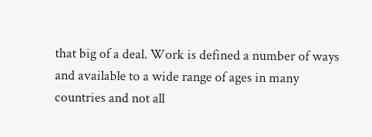that big of a deal. Work is defined a number of ways and available to a wide range of ages in many countries and not all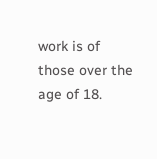work is of those over the age of 18.